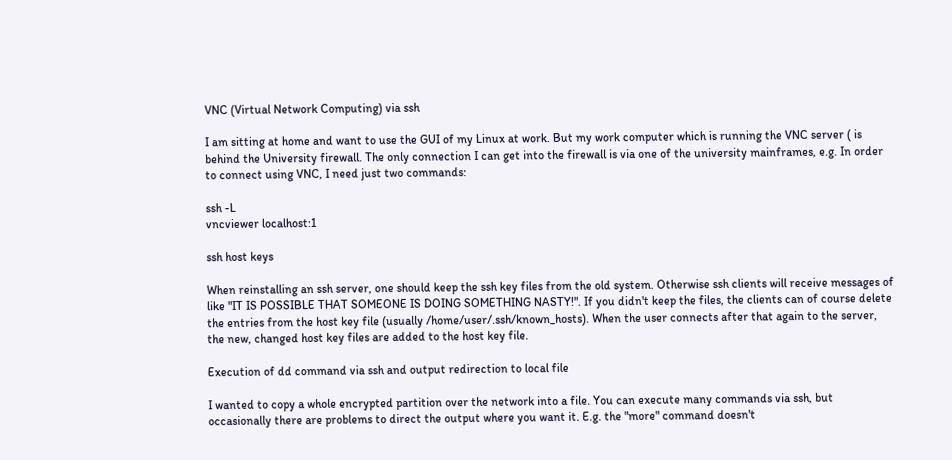VNC (Virtual Network Computing) via ssh

I am sitting at home and want to use the GUI of my Linux at work. But my work computer which is running the VNC server ( is behind the University firewall. The only connection I can get into the firewall is via one of the university mainframes, e.g. In order to connect using VNC, I need just two commands:

ssh -L
vncviewer localhost:1

ssh host keys

When reinstalling an ssh server, one should keep the ssh key files from the old system. Otherwise ssh clients will receive messages of like "IT IS POSSIBLE THAT SOMEONE IS DOING SOMETHING NASTY!". If you didn't keep the files, the clients can of course delete the entries from the host key file (usually /home/user/.ssh/known_hosts). When the user connects after that again to the server, the new, changed host key files are added to the host key file.

Execution of dd command via ssh and output redirection to local file

I wanted to copy a whole encrypted partition over the network into a file. You can execute many commands via ssh, but occasionally there are problems to direct the output where you want it. E.g. the "more" command doesn't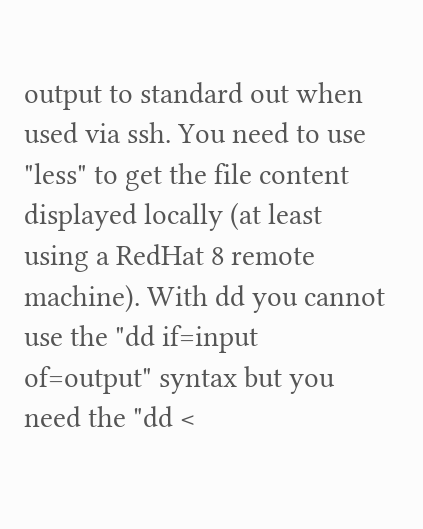output to standard out when used via ssh. You need to use "less" to get the file content displayed locally (at least using a RedHat 8 remote machine). With dd you cannot use the "dd if=input of=output" syntax but you need the "dd <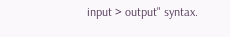input > output" syntax.